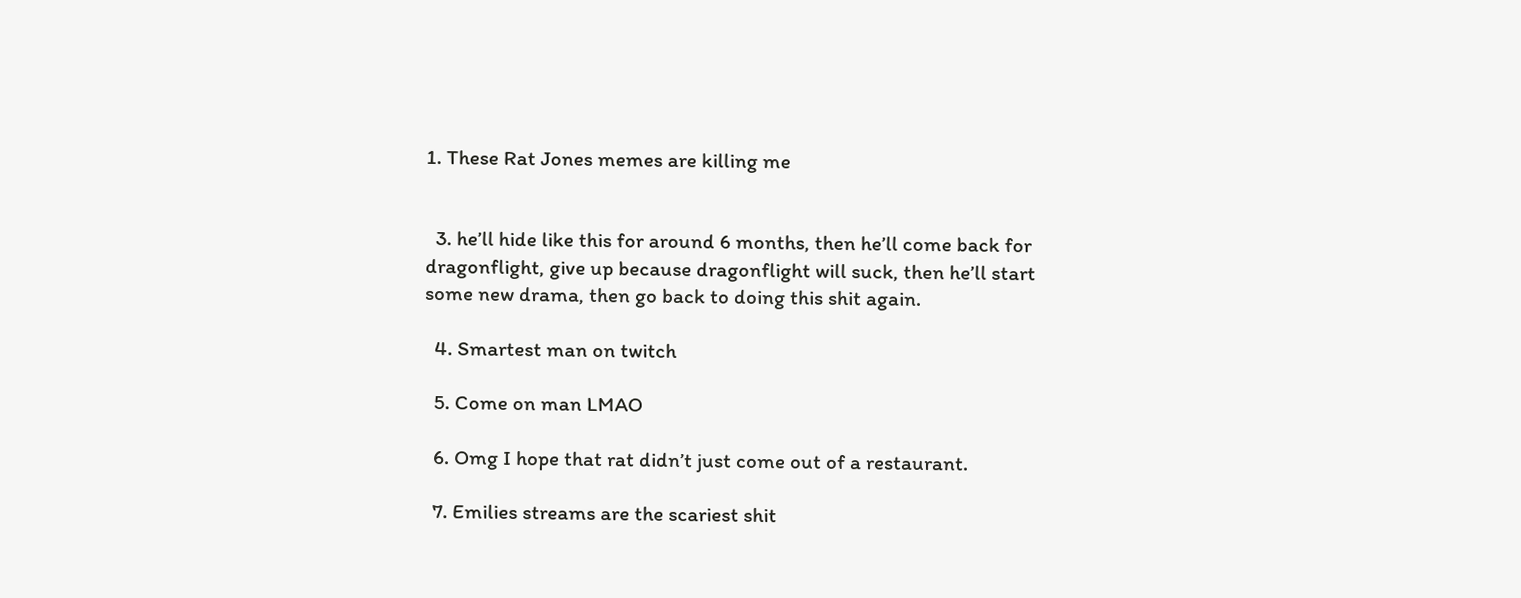1. These Rat Jones memes are killing me


  3. he’ll hide like this for around 6 months, then he’ll come back for dragonflight, give up because dragonflight will suck, then he’ll start some new drama, then go back to doing this shit again.

  4. Smartest man on twitch

  5. Come on man LMAO

  6. Omg I hope that rat didn’t just come out of a restaurant.

  7. Emilies streams are the scariest shit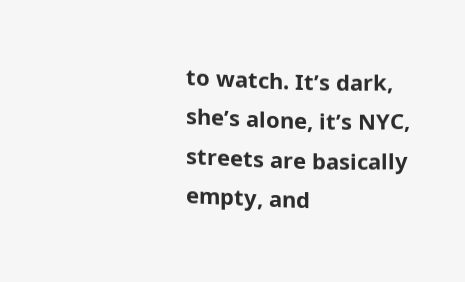to watch. It’s dark, she’s alone, it’s NYC, streets are basically empty, and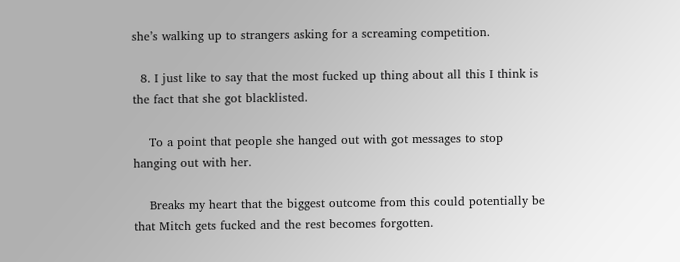she’s walking up to strangers asking for a screaming competition.

  8. I just like to say that the most fucked up thing about all this I think is the fact that she got blacklisted.

    To a point that people she hanged out with got messages to stop hanging out with her.

    Breaks my heart that the biggest outcome from this could potentially be that Mitch gets fucked and the rest becomes forgotten.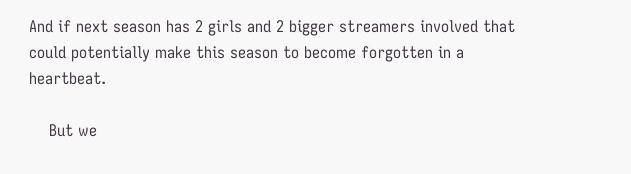And if next season has 2 girls and 2 bigger streamers involved that could potentially make this season to become forgotten in a heartbeat.

    But we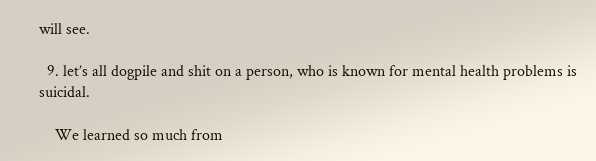will see.

  9. let’s all dogpile and shit on a person, who is known for mental health problems is suicidal.

    We learned so much from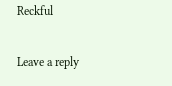Reckful

Leave a reply